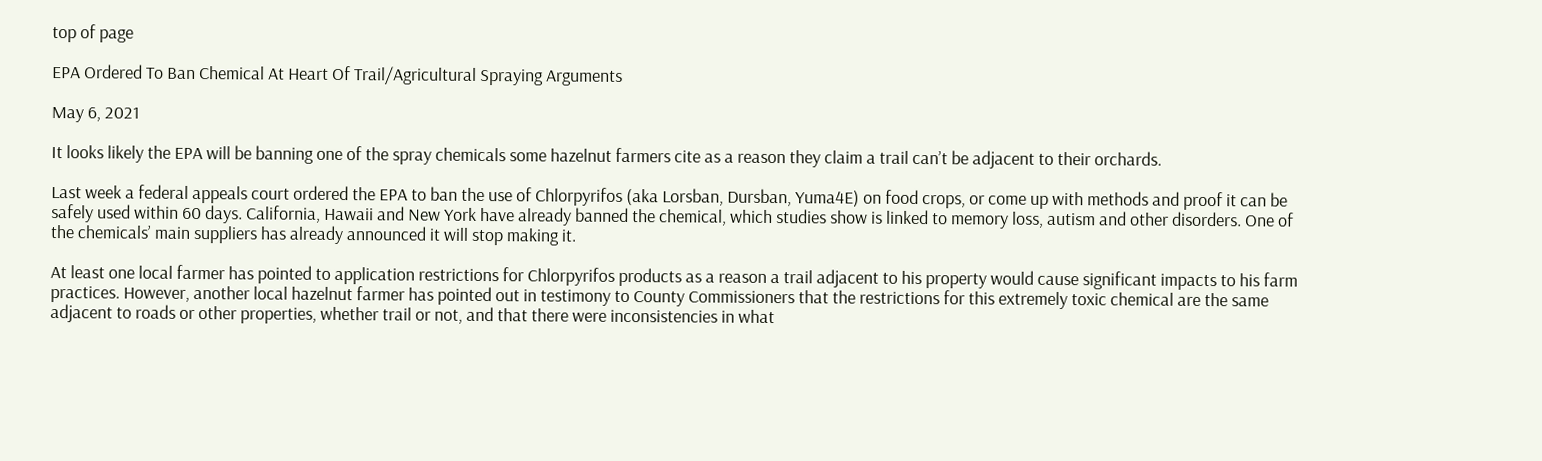top of page

EPA Ordered To Ban Chemical At Heart Of Trail/Agricultural Spraying Arguments

May 6, 2021

It looks likely the EPA will be banning one of the spray chemicals some hazelnut farmers cite as a reason they claim a trail can’t be adjacent to their orchards.

Last week a federal appeals court ordered the EPA to ban the use of Chlorpyrifos (aka Lorsban, Dursban, Yuma4E) on food crops, or come up with methods and proof it can be safely used within 60 days. California, Hawaii and New York have already banned the chemical, which studies show is linked to memory loss, autism and other disorders. One of the chemicals’ main suppliers has already announced it will stop making it.

At least one local farmer has pointed to application restrictions for Chlorpyrifos products as a reason a trail adjacent to his property would cause significant impacts to his farm practices. However, another local hazelnut farmer has pointed out in testimony to County Commissioners that the restrictions for this extremely toxic chemical are the same adjacent to roads or other properties, whether trail or not, and that there were inconsistencies in what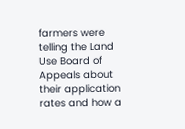farmers were telling the Land Use Board of Appeals about their application rates and how a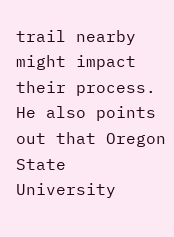trail nearby might impact their process. He also points out that Oregon State University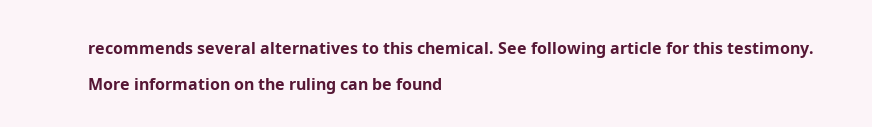recommends several alternatives to this chemical. See following article for this testimony.

More information on the ruling can be found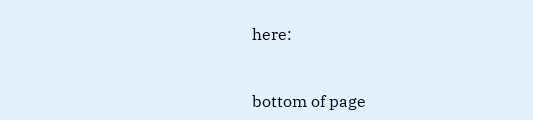here:


bottom of page